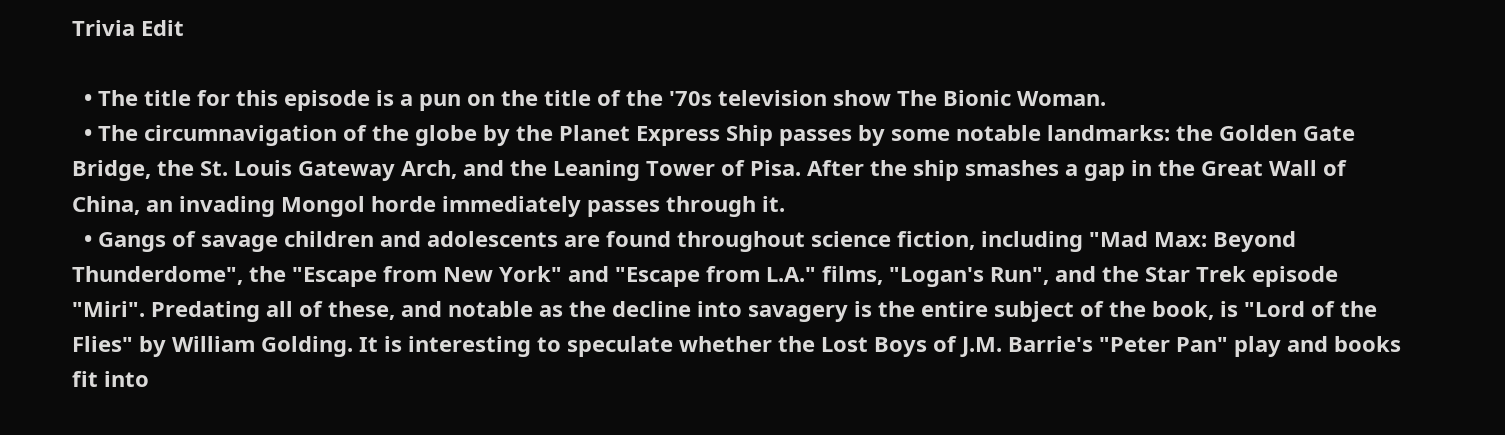Trivia Edit

  • The title for this episode is a pun on the title of the '70s television show The Bionic Woman.
  • The circumnavigation of the globe by the Planet Express Ship passes by some notable landmarks: the Golden Gate Bridge, the St. Louis Gateway Arch, and the Leaning Tower of Pisa. After the ship smashes a gap in the Great Wall of China, an invading Mongol horde immediately passes through it.
  • Gangs of savage children and adolescents are found throughout science fiction, including "Mad Max: Beyond Thunderdome", the "Escape from New York" and "Escape from L.A." films, "Logan's Run", and the Star Trek episode "Miri". Predating all of these, and notable as the decline into savagery is the entire subject of the book, is "Lord of the Flies" by William Golding. It is interesting to speculate whether the Lost Boys of J.M. Barrie's "Peter Pan" play and books fit into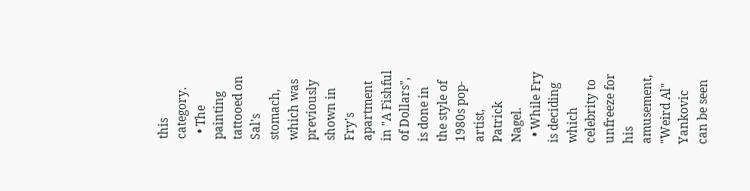this category.
  • The painting tattooed on Sal's stomach, which was previously shown in Fry's apartment in "A Fishful of Dollars", is done in the style of 1980s pop-artist, Patrick Nagel.
  • While Fry is deciding which celebrity to unfreeze for his amusement, "Weird Al" Yankovic can be seen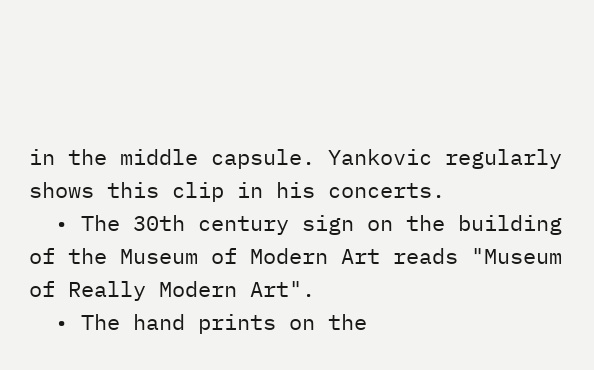in the middle capsule. Yankovic regularly shows this clip in his concerts.
  • The 30th century sign on the building of the Museum of Modern Art reads "Museum of Really Modern Art".
  • The hand prints on the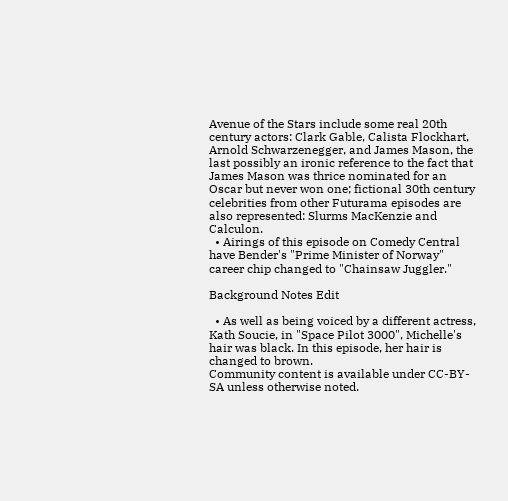Avenue of the Stars include some real 20th century actors: Clark Gable, Calista Flockhart, Arnold Schwarzenegger, and James Mason, the last possibly an ironic reference to the fact that James Mason was thrice nominated for an Oscar but never won one; fictional 30th century celebrities from other Futurama episodes are also represented: Slurms MacKenzie and Calculon.
  • Airings of this episode on Comedy Central have Bender's "Prime Minister of Norway" career chip changed to "Chainsaw Juggler."

Background Notes Edit

  • As well as being voiced by a different actress, Kath Soucie, in "Space Pilot 3000", Michelle's hair was black. In this episode, her hair is changed to brown.
Community content is available under CC-BY-SA unless otherwise noted.